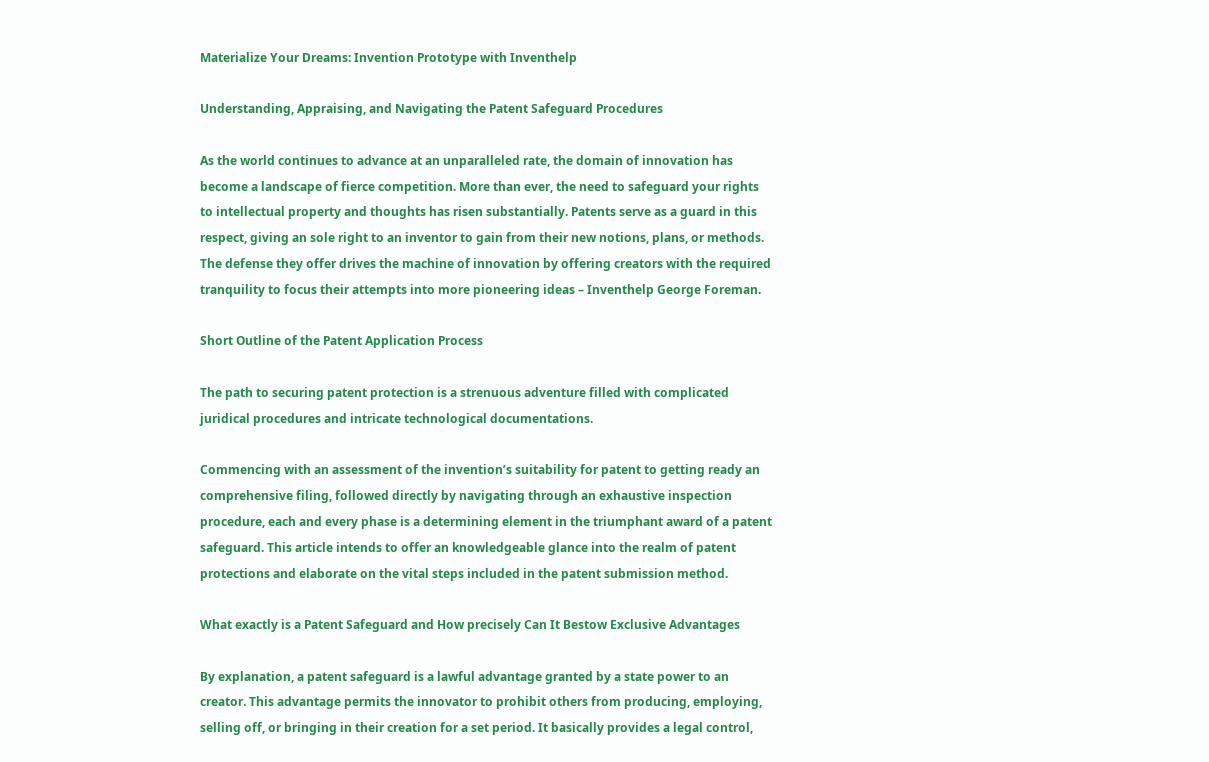Materialize Your Dreams: Invention Prototype with Inventhelp

Understanding, Appraising, and Navigating the Patent Safeguard Procedures

As the world continues to advance at an unparalleled rate, the domain of innovation has become a landscape of fierce competition. More than ever, the need to safeguard your rights to intellectual property and thoughts has risen substantially. Patents serve as a guard in this respect, giving an sole right to an inventor to gain from their new notions, plans, or methods. The defense they offer drives the machine of innovation by offering creators with the required tranquility to focus their attempts into more pioneering ideas – Inventhelp George Foreman.

Short Outline of the Patent Application Process

The path to securing patent protection is a strenuous adventure filled with complicated juridical procedures and intricate technological documentations.

Commencing with an assessment of the invention’s suitability for patent to getting ready an comprehensive filing, followed directly by navigating through an exhaustive inspection procedure, each and every phase is a determining element in the triumphant award of a patent safeguard. This article intends to offer an knowledgeable glance into the realm of patent protections and elaborate on the vital steps included in the patent submission method.

What exactly is a Patent Safeguard and How precisely Can It Bestow Exclusive Advantages

By explanation, a patent safeguard is a lawful advantage granted by a state power to an creator. This advantage permits the innovator to prohibit others from producing, employing, selling off, or bringing in their creation for a set period. It basically provides a legal control,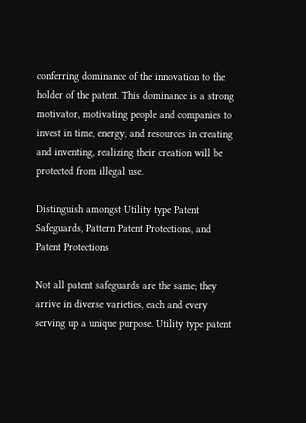conferring dominance of the innovation to the holder of the patent. This dominance is a strong motivator, motivating people and companies to invest in time, energy, and resources in creating and inventing, realizing their creation will be protected from illegal use.

Distinguish amongst Utility type Patent Safeguards, Pattern Patent Protections, and Patent Protections

Not all patent safeguards are the same; they arrive in diverse varieties, each and every serving up a unique purpose. Utility type patent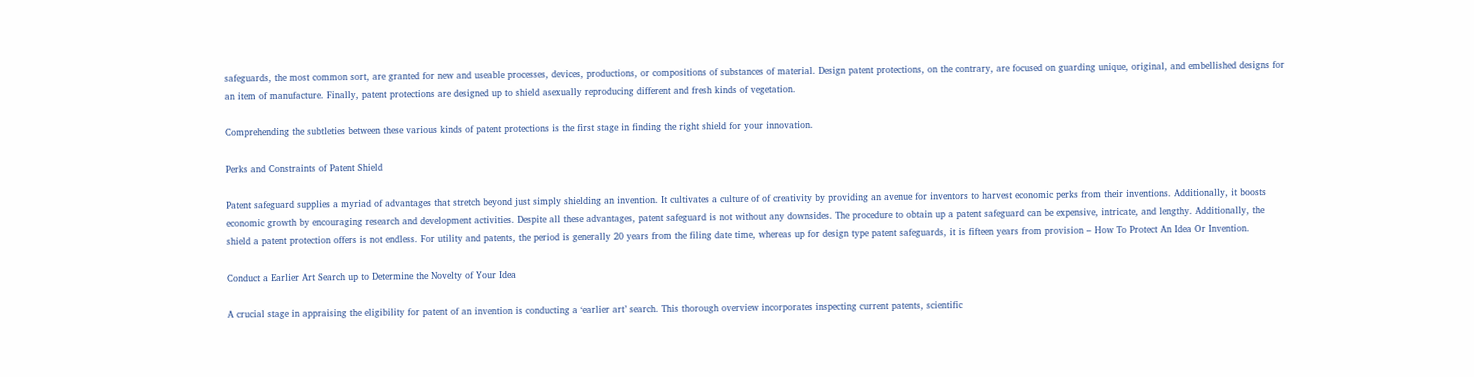safeguards, the most common sort, are granted for new and useable processes, devices, productions, or compositions of substances of material. Design patent protections, on the contrary, are focused on guarding unique, original, and embellished designs for an item of manufacture. Finally, patent protections are designed up to shield asexually reproducing different and fresh kinds of vegetation.

Comprehending the subtleties between these various kinds of patent protections is the first stage in finding the right shield for your innovation.

Perks and Constraints of Patent Shield

Patent safeguard supplies a myriad of advantages that stretch beyond just simply shielding an invention. It cultivates a culture of of creativity by providing an avenue for inventors to harvest economic perks from their inventions. Additionally, it boosts economic growth by encouraging research and development activities. Despite all these advantages, patent safeguard is not without any downsides. The procedure to obtain up a patent safeguard can be expensive, intricate, and lengthy. Additionally, the shield a patent protection offers is not endless. For utility and patents, the period is generally 20 years from the filing date time, whereas up for design type patent safeguards, it is fifteen years from provision – How To Protect An Idea Or Invention.

Conduct a Earlier Art Search up to Determine the Novelty of Your Idea

A crucial stage in appraising the eligibility for patent of an invention is conducting a ‘earlier art’ search. This thorough overview incorporates inspecting current patents, scientific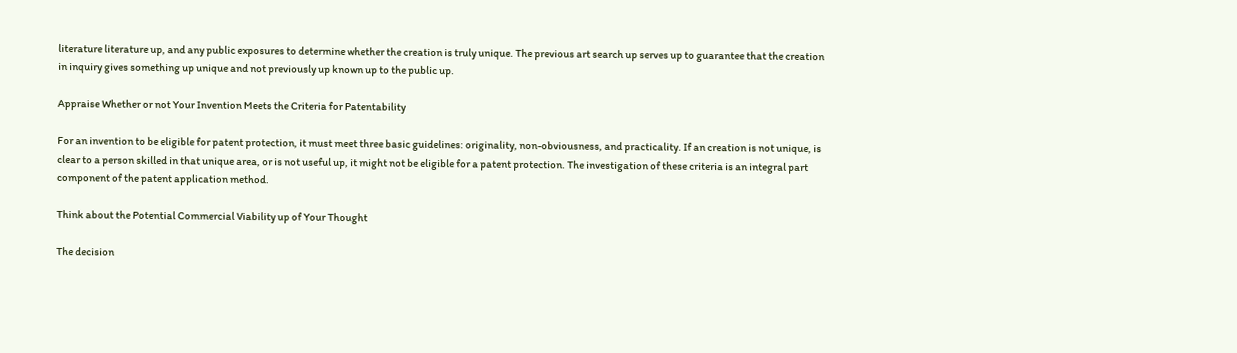literature literature up, and any public exposures to determine whether the creation is truly unique. The previous art search up serves up to guarantee that the creation in inquiry gives something up unique and not previously up known up to the public up.

Appraise Whether or not Your Invention Meets the Criteria for Patentability

For an invention to be eligible for patent protection, it must meet three basic guidelines: originality, non-obviousness, and practicality. If an creation is not unique, is clear to a person skilled in that unique area, or is not useful up, it might not be eligible for a patent protection. The investigation of these criteria is an integral part component of the patent application method.

Think about the Potential Commercial Viability up of Your Thought

The decision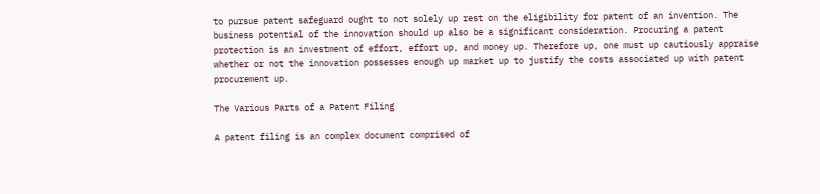to pursue patent safeguard ought to not solely up rest on the eligibility for patent of an invention. The business potential of the innovation should up also be a significant consideration. Procuring a patent protection is an investment of effort, effort up, and money up. Therefore up, one must up cautiously appraise whether or not the innovation possesses enough up market up to justify the costs associated up with patent procurement up.

The Various Parts of a Patent Filing

A patent filing is an complex document comprised of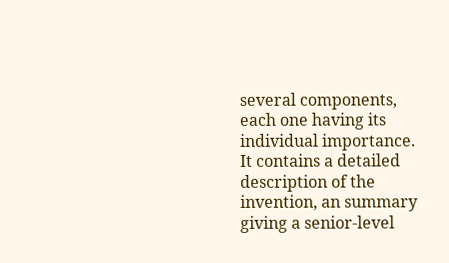several components, each one having its individual importance. It contains a detailed description of the invention, an summary giving a senior-level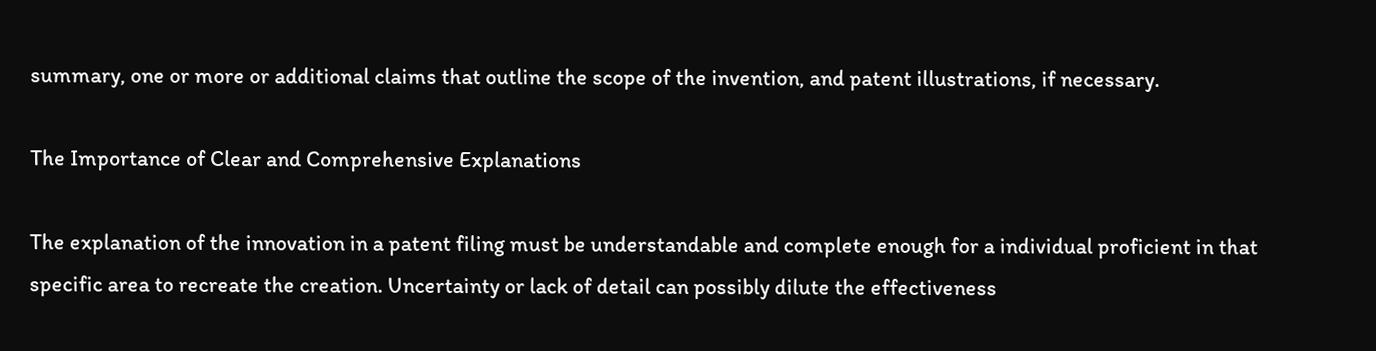summary, one or more or additional claims that outline the scope of the invention, and patent illustrations, if necessary.

The Importance of Clear and Comprehensive Explanations

The explanation of the innovation in a patent filing must be understandable and complete enough for a individual proficient in that specific area to recreate the creation. Uncertainty or lack of detail can possibly dilute the effectiveness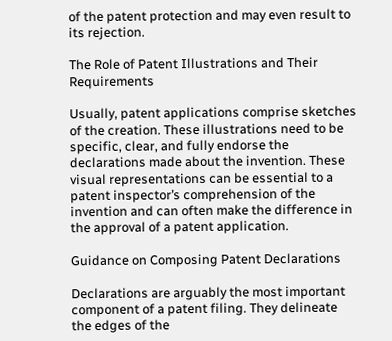of the patent protection and may even result to its rejection.

The Role of Patent Illustrations and Their Requirements

Usually, patent applications comprise sketches of the creation. These illustrations need to be specific, clear, and fully endorse the declarations made about the invention. These visual representations can be essential to a patent inspector’s comprehension of the invention and can often make the difference in the approval of a patent application.

Guidance on Composing Patent Declarations

Declarations are arguably the most important component of a patent filing. They delineate the edges of the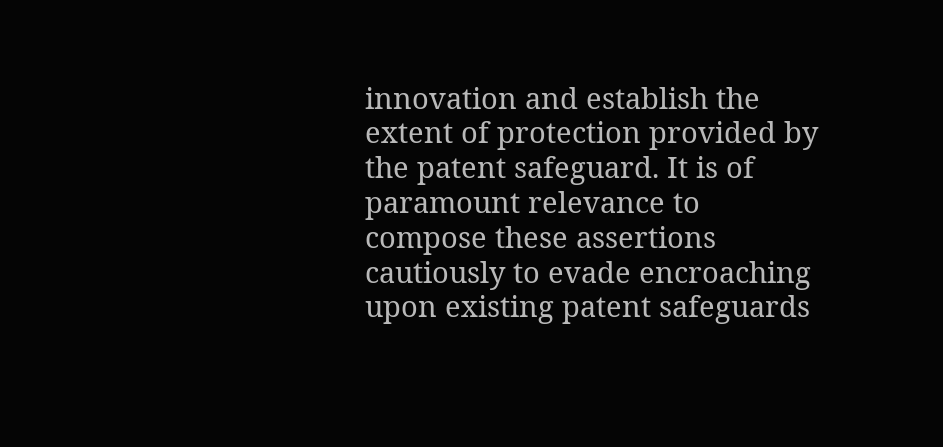innovation and establish the extent of protection provided by the patent safeguard. It is of paramount relevance to compose these assertions cautiously to evade encroaching upon existing patent safeguards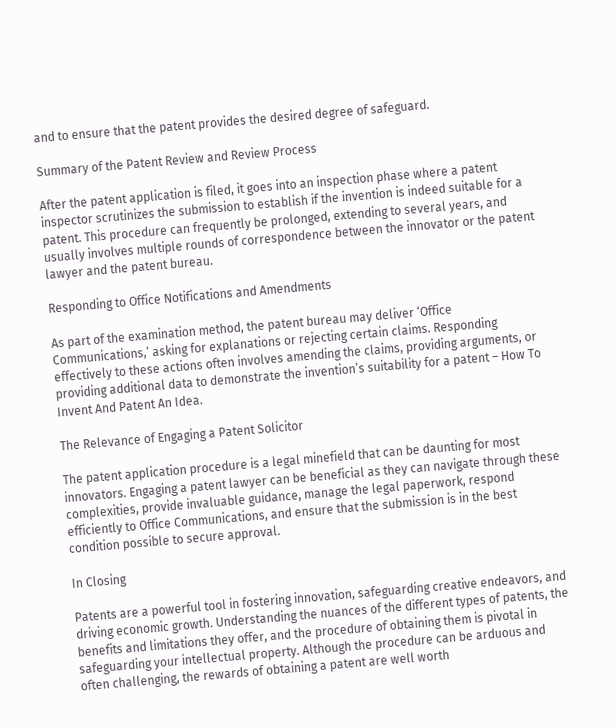and to ensure that the patent provides the desired degree of safeguard.

Summary of the Patent Review and Review Process

After the patent application is filed, it goes into an inspection phase where a patent inspector scrutinizes the submission to establish if the invention is indeed suitable for a patent. This procedure can frequently be prolonged, extending to several years, and usually involves multiple rounds of correspondence between the innovator or the patent lawyer and the patent bureau.

Responding to Office Notifications and Amendments

As part of the examination method, the patent bureau may deliver ‘Office Communications,’ asking for explanations or rejecting certain claims. Responding effectively to these actions often involves amending the claims, providing arguments, or providing additional data to demonstrate the invention’s suitability for a patent – How To Invent And Patent An Idea.

The Relevance of Engaging a Patent Solicitor

The patent application procedure is a legal minefield that can be daunting for most innovators. Engaging a patent lawyer can be beneficial as they can navigate through these complexities, provide invaluable guidance, manage the legal paperwork, respond efficiently to Office Communications, and ensure that the submission is in the best condition possible to secure approval.

In Closing

Patents are a powerful tool in fostering innovation, safeguarding creative endeavors, and driving economic growth. Understanding the nuances of the different types of patents, the benefits and limitations they offer, and the procedure of obtaining them is pivotal in safeguarding your intellectual property. Although the procedure can be arduous and often challenging, the rewards of obtaining a patent are well worth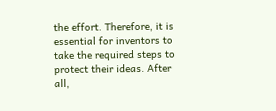the effort. Therefore, it is essential for inventors to take the required steps to protect their ideas. After all,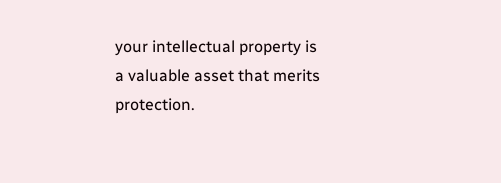your intellectual property is a valuable asset that merits protection.